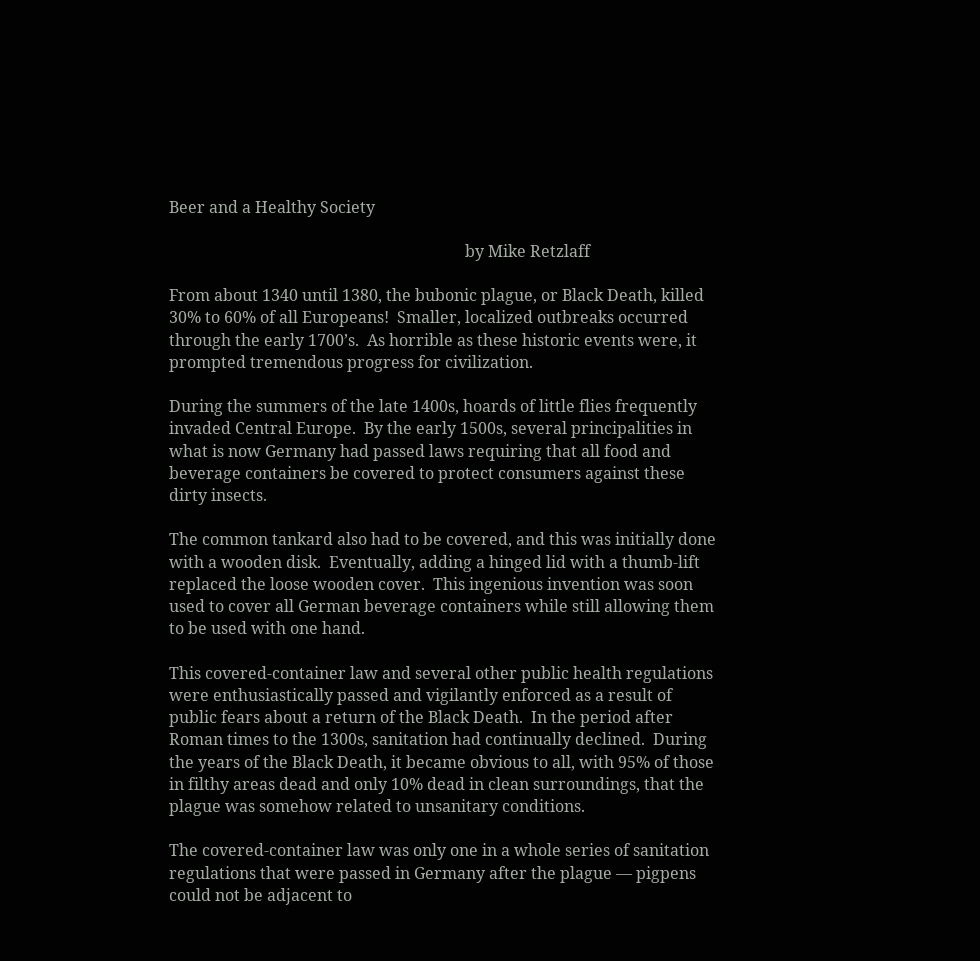Beer and a Healthy Society

                                                                          by Mike Retzlaff

From about 1340 until 1380, the bubonic plague, or Black Death, killed 30% to 60% of all Europeans!  Smaller, localized outbreaks occurred through the early 1700’s.  As horrible as these historic events were, it prompted tremendous progress for civilization.

During the summers of the late 1400s, hoards of little flies frequently invaded Central Europe.  By the early 1500s, several principalities in what is now Germany had passed laws requiring that all food and beverage containers be covered to protect consumers against these dirty insects.

The common tankard also had to be covered, and this was initially done with a wooden disk.  Eventually, adding a hinged lid with a thumb-lift replaced the loose wooden cover.  This ingenious invention was soon used to cover all German beverage containers while still allowing them to be used with one hand.

This covered-container law and several other public health regulations were enthusiastically passed and vigilantly enforced as a result of public fears about a return of the Black Death.  In the period after Roman times to the 1300s, sanitation had continually declined.  During the years of the Black Death, it became obvious to all, with 95% of those in filthy areas dead and only 10% dead in clean surroundings, that the plague was somehow related to unsanitary conditions.

The covered-container law was only one in a whole series of sanitation regulations that were passed in Germany after the plague — pigpens could not be adjacent to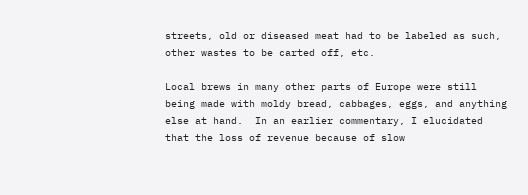streets, old or diseased meat had to be labeled as such, other wastes to be carted off, etc.

Local brews in many other parts of Europe were still being made with moldy bread, cabbages, eggs, and anything else at hand.  In an earlier commentary, I elucidated that the loss of revenue because of slow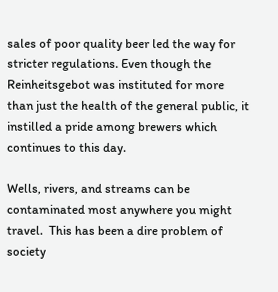sales of poor quality beer led the way for stricter regulations. Even though the Reinheitsgebot was instituted for more than just the health of the general public, it instilled a pride among brewers which continues to this day.

Wells, rivers, and streams can be contaminated most anywhere you might travel.  This has been a dire problem of society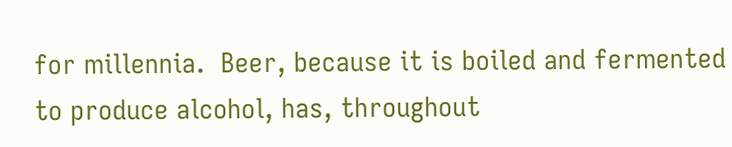for millennia.  Beer, because it is boiled and fermented to produce alcohol, has, throughout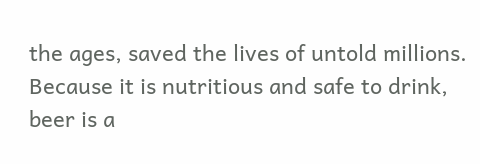the ages, saved the lives of untold millions.  Because it is nutritious and safe to drink, beer is a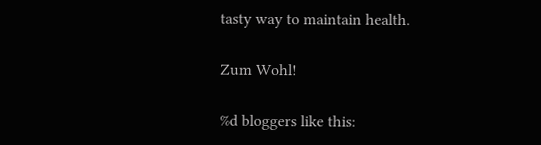tasty way to maintain health.

Zum Wohl!

%d bloggers like this: